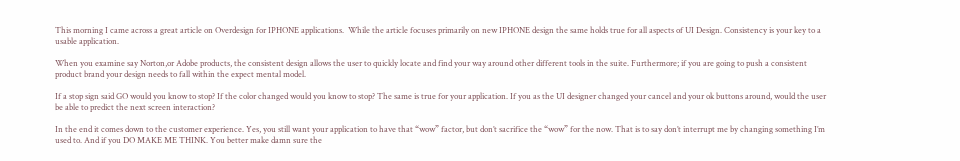This morning I came across a great article on Overdesign for IPHONE applications.  While the article focuses primarily on new IPHONE design the same holds true for all aspects of UI Design. Consistency is your key to a usable application.

When you examine say Norton,or Adobe products, the consistent design allows the user to quickly locate and find your way around other different tools in the suite. Furthermore; if you are going to push a consistent product brand your design needs to fall within the expect mental model.

If a stop sign said GO would you know to stop? If the color changed would you know to stop? The same is true for your application. If you as the UI designer changed your cancel and your ok buttons around, would the user be able to predict the next screen interaction?

In the end it comes down to the customer experience. Yes, you still want your application to have that “wow” factor, but don’t sacrifice the “wow” for the now. That is to say don’t interrupt me by changing something I’m used to. And if you DO MAKE ME THINK. You better make damn sure the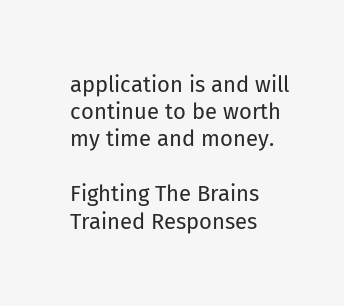application is and will continue to be worth my time and money.

Fighting The Brains Trained Responses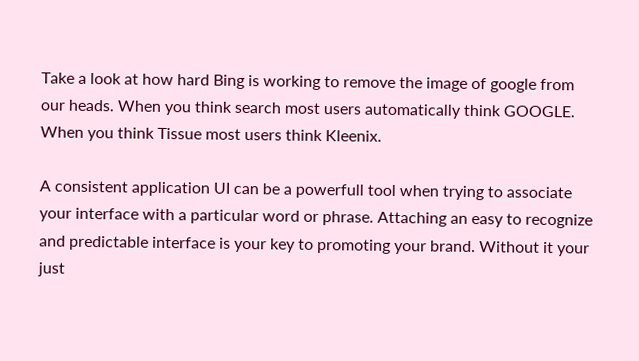Take a look at how hard Bing is working to remove the image of google from our heads. When you think search most users automatically think GOOGLE.  When you think Tissue most users think Kleenix.

A consistent application UI can be a powerfull tool when trying to associate your interface with a particular word or phrase. Attaching an easy to recognize and predictable interface is your key to promoting your brand. Without it your just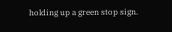holding up a green stop sign.